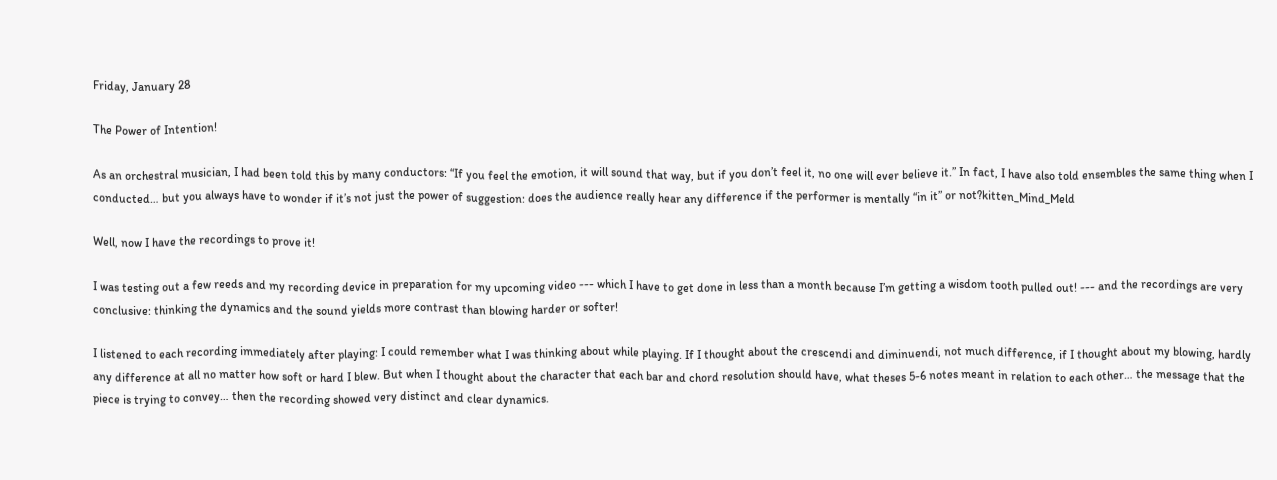Friday, January 28

The Power of Intention!

As an orchestral musician, I had been told this by many conductors: “If you feel the emotion, it will sound that way, but if you don’t feel it, no one will ever believe it.” In fact, I have also told ensembles the same thing when I conducted… but you always have to wonder if it’s not just the power of suggestion: does the audience really hear any difference if the performer is mentally “in it” or not?kitten_Mind_Meld

Well, now I have the recordings to prove it!

I was testing out a few reeds and my recording device in preparation for my upcoming video --- which I have to get done in less than a month because I’m getting a wisdom tooth pulled out! --- and the recordings are very conclusive: thinking the dynamics and the sound yields more contrast than blowing harder or softer!

I listened to each recording immediately after playing: I could remember what I was thinking about while playing. If I thought about the crescendi and diminuendi, not much difference, if I thought about my blowing, hardly any difference at all no matter how soft or hard I blew. But when I thought about the character that each bar and chord resolution should have, what theses 5-6 notes meant in relation to each other… the message that the piece is trying to convey… then the recording showed very distinct and clear dynamics.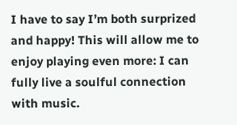I have to say I’m both surprized and happy! This will allow me to enjoy playing even more: I can fully live a soulful connection with music.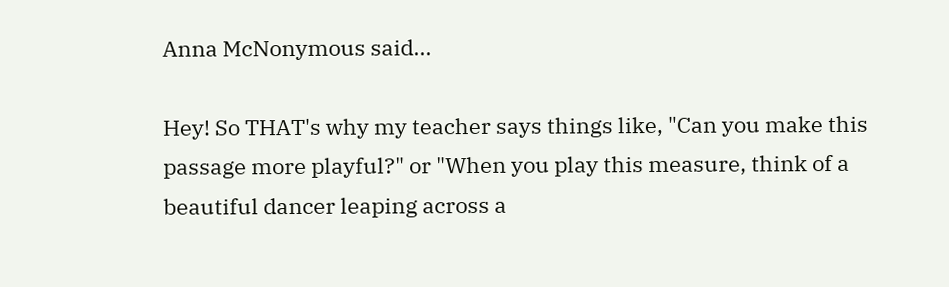Anna McNonymous said...

Hey! So THAT's why my teacher says things like, "Can you make this passage more playful?" or "When you play this measure, think of a beautiful dancer leaping across a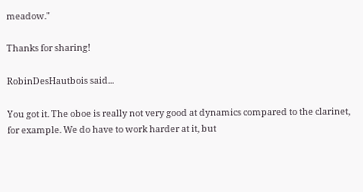meadow."

Thanks for sharing!

RobinDesHautbois said...

You got it. The oboe is really not very good at dynamics compared to the clarinet, for example. We do have to work harder at it, but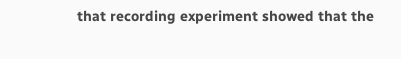that recording experiment showed that the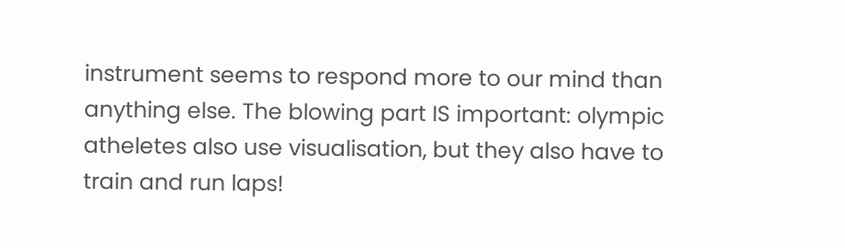instrument seems to respond more to our mind than anything else. The blowing part IS important: olympic atheletes also use visualisation, but they also have to train and run laps!